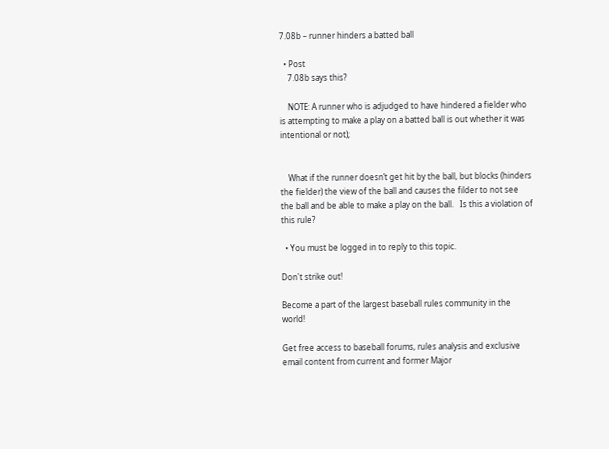7.08b – runner hinders a batted ball

  • Post
    7.08b says this?

    NOTE: A runner who is adjudged to have hindered a fielder who is attempting to make a play on a batted ball is out whether it was intentional or not);


    What if the runner doesn’t get hit by the ball, but blocks (hinders the fielder) the view of the ball and causes the filder to not see the ball and be able to make a play on the ball.   Is this a violation of this rule?

  • You must be logged in to reply to this topic.

Don't strike out!

Become a part of the largest baseball rules community in the world!

Get free access to baseball forums, rules analysis and exclusive email content from current and former Major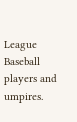League Baseball players and umpires.